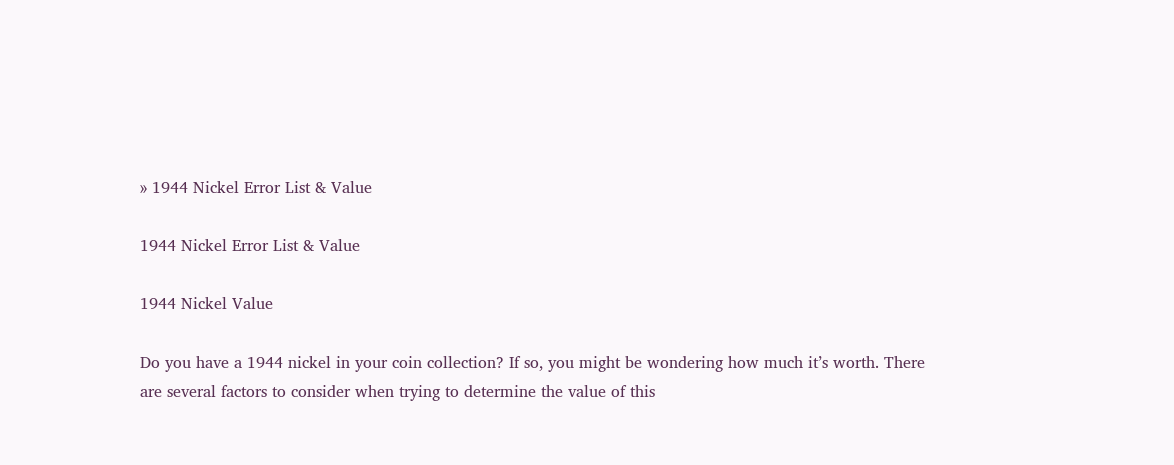» 1944 Nickel Error List & Value

1944 Nickel Error List & Value

1944 Nickel Value

Do you have a 1944 nickel in your coin collection? If so, you might be wondering how much it’s worth. There are several factors to consider when trying to determine the value of this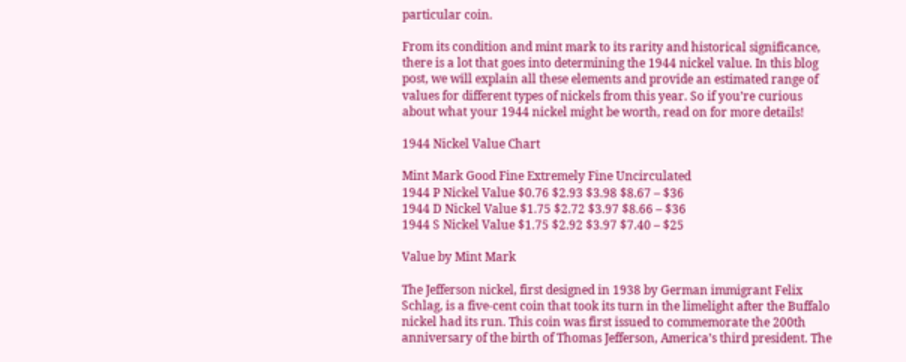particular coin.

From its condition and mint mark to its rarity and historical significance, there is a lot that goes into determining the 1944 nickel value. In this blog post, we will explain all these elements and provide an estimated range of values for different types of nickels from this year. So if you’re curious about what your 1944 nickel might be worth, read on for more details!

1944 Nickel Value Chart

Mint Mark Good Fine Extremely Fine Uncirculated
1944 P Nickel Value $0.76 $2.93 $3.98 $8.67 – $36
1944 D Nickel Value $1.75 $2.72 $3.97 $8.66 – $36
1944 S Nickel Value $1.75 $2.92 $3.97 $7.40 – $25

Value by Mint Mark

The Jefferson nickel, first designed in 1938 by German immigrant Felix Schlag, is a five-cent coin that took its turn in the limelight after the Buffalo nickel had its run. This coin was first issued to commemorate the 200th anniversary of the birth of Thomas Jefferson, America’s third president. The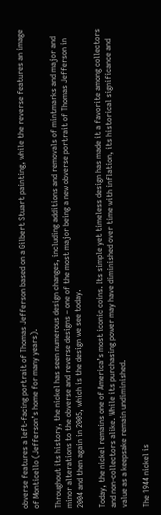obverse features a left-facing portrait of Thomas Jefferson based on a Gilbert Stuart painting, while the reverse features an image of Monticello (Jefferson’s home for many years).

Throughout its history, the nickel has seen numerous design changes, including additions and removals of mintmarks and major and minor alterations to the obverse and reverse designs – one of the most major being a new obverse portrait of Thomas Jefferson in 2004 and then again in 2005, which is the design we see today.

Today, the nickel remains one of America’s most iconic coins. Its simple yet timeless design has made it a favorite among collectors and non-collectors alike. While its purchasing power may have diminished over time with inflation, its historical significance and value as a keepsake remain undiminished.

The 1944 nickel is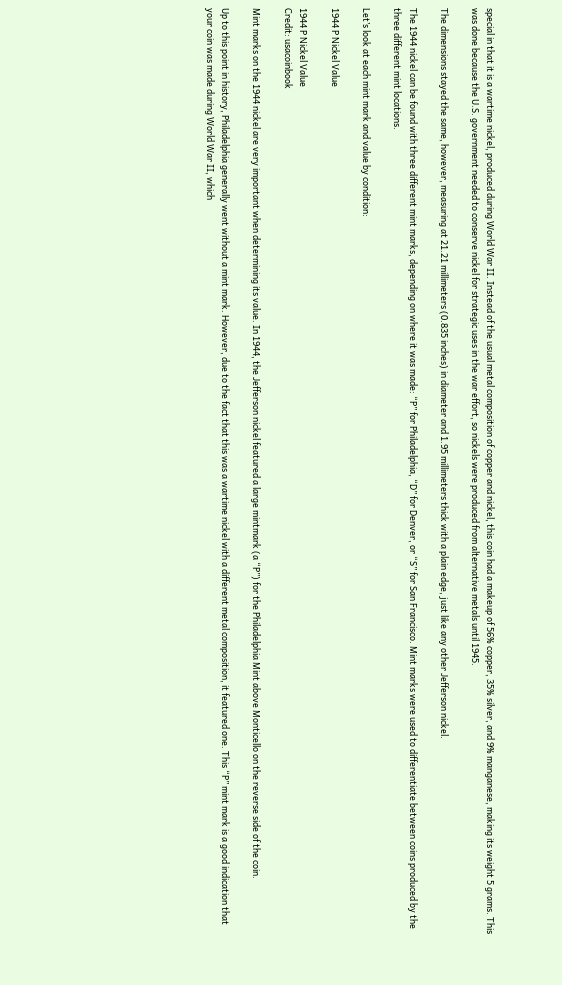special in that it is a wartime nickel, produced during World War II. Instead of the usual metal composition of copper and nickel, this coin had a makeup of 56% copper, 35% silver, and 9% manganese, making its weight 5 grams. This was done because the U.S. government needed to conserve nickel for strategic uses in the war effort, so nickels were produced from alternative metals until 1945.

The dimensions stayed the same, however, measuring at 21.21 millimeters (0.835 inches) in diameter and 1.95 millimeters thick with a plain edge, just like any other Jefferson nickel.

The 1944 nickel can be found with three different mint marks, depending on where it was made: “P” for Philadelphia, “D” for Denver, or “S” for San Francisco. Mint marks were used to differentiate between coins produced by the three different mint locations.

Let’s look at each mint mark and value by condition:

1944 P Nickel Value

1944 P Nickel Value
Credit: usacoinbook

Mint marks on the 1944 nickel are very important when determining its value. In 1944, the Jefferson nickel featured a large mintmark (a “P”) for the Philadelphia Mint above Monticello on the reverse side of the coin.

Up to this point in history, Philadelphia generally went without a mint mark. However, due to the fact that this was a wartime nickel with a different metal composition, it featured one. This “P” mint mark is a good indication that your coin was made during World War II, which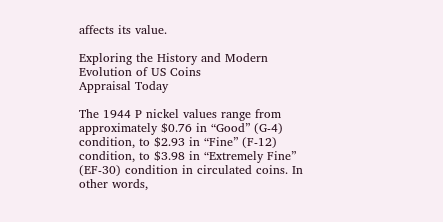affects its value.

Exploring the History and Modern Evolution of US Coins
Appraisal Today

The 1944 P nickel values range from approximately $0.76 in “Good” (G-4) condition, to $2.93 in “Fine” (F-12) condition, to $3.98 in “Extremely Fine” (EF-30) condition in circulated coins. In other words,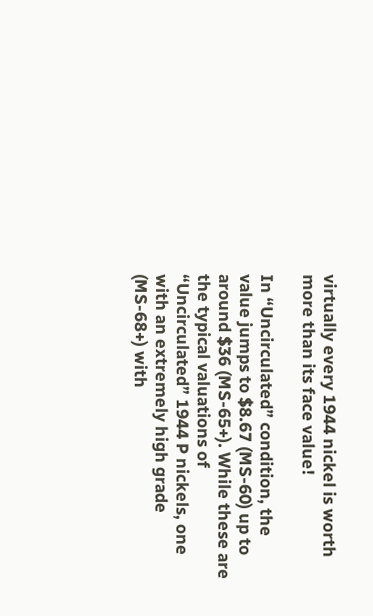virtually every 1944 nickel is worth more than its face value!

In “Uncirculated” condition, the value jumps to $8.67 (MS-60) up to around $36 (MS-65+). While these are the typical valuations of “Uncirculated” 1944 P nickels, one with an extremely high grade (MS-68+) with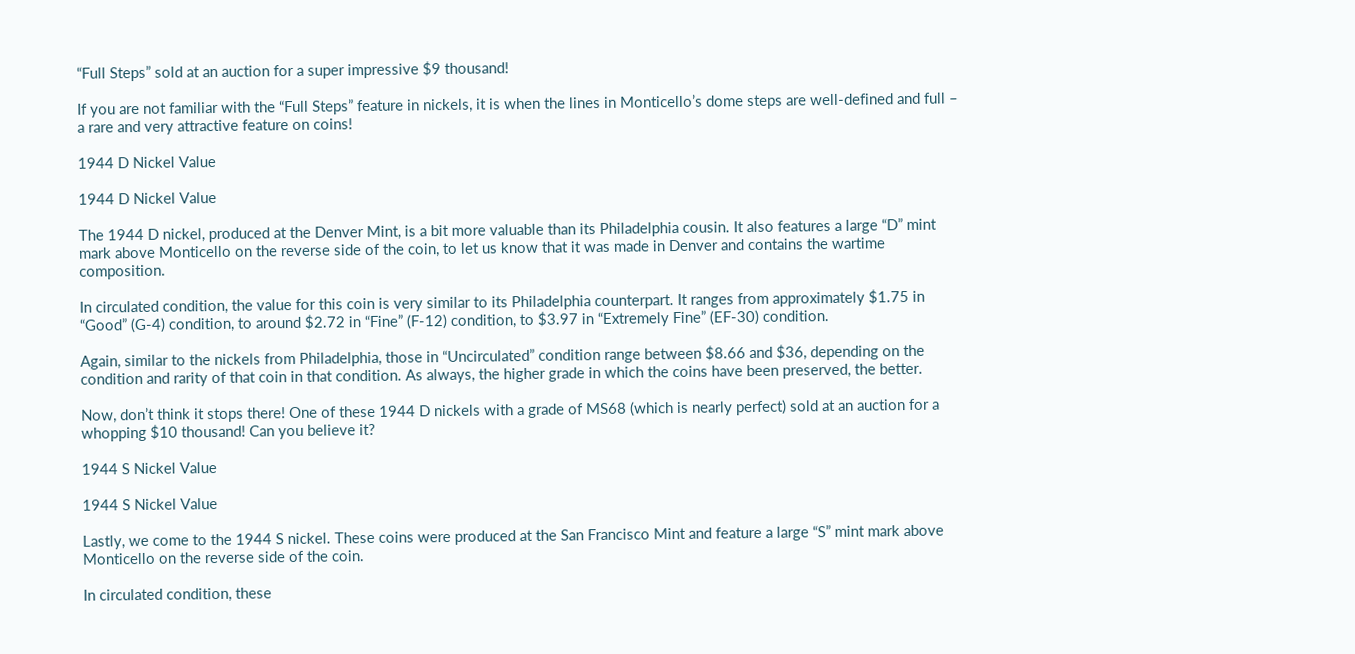“Full Steps” sold at an auction for a super impressive $9 thousand!

If you are not familiar with the “Full Steps” feature in nickels, it is when the lines in Monticello’s dome steps are well-defined and full – a rare and very attractive feature on coins!

1944 D Nickel Value

1944 D Nickel Value

The 1944 D nickel, produced at the Denver Mint, is a bit more valuable than its Philadelphia cousin. It also features a large “D” mint mark above Monticello on the reverse side of the coin, to let us know that it was made in Denver and contains the wartime composition.

In circulated condition, the value for this coin is very similar to its Philadelphia counterpart. It ranges from approximately $1.75 in “Good” (G-4) condition, to around $2.72 in “Fine” (F-12) condition, to $3.97 in “Extremely Fine” (EF-30) condition.

Again, similar to the nickels from Philadelphia, those in “Uncirculated” condition range between $8.66 and $36, depending on the condition and rarity of that coin in that condition. As always, the higher grade in which the coins have been preserved, the better.

Now, don’t think it stops there! One of these 1944 D nickels with a grade of MS68 (which is nearly perfect) sold at an auction for a whopping $10 thousand! Can you believe it?

1944 S Nickel Value

1944 S Nickel Value

Lastly, we come to the 1944 S nickel. These coins were produced at the San Francisco Mint and feature a large “S” mint mark above Monticello on the reverse side of the coin.

In circulated condition, these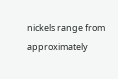nickels range from approximately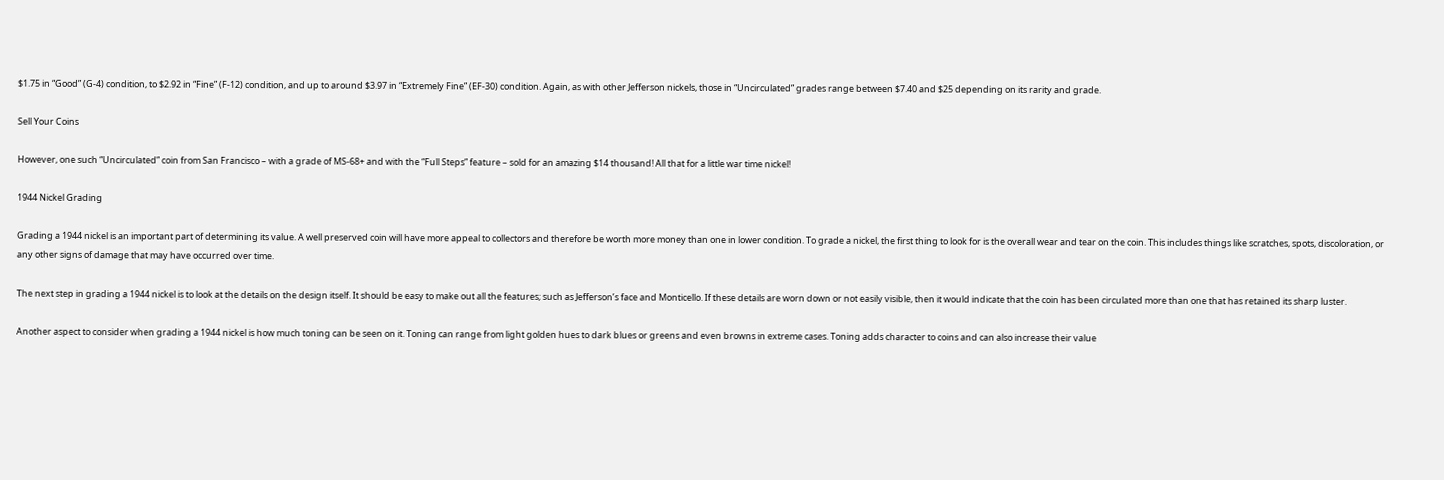$1.75 in “Good” (G-4) condition, to $2.92 in “Fine” (F-12) condition, and up to around $3.97 in “Extremely Fine” (EF-30) condition. Again, as with other Jefferson nickels, those in “Uncirculated” grades range between $7.40 and $25 depending on its rarity and grade.

Sell Your Coins

However, one such “Uncirculated” coin from San Francisco – with a grade of MS-68+ and with the “Full Steps” feature – sold for an amazing $14 thousand! All that for a little war time nickel!

1944 Nickel Grading

Grading a 1944 nickel is an important part of determining its value. A well preserved coin will have more appeal to collectors and therefore be worth more money than one in lower condition. To grade a nickel, the first thing to look for is the overall wear and tear on the coin. This includes things like scratches, spots, discoloration, or any other signs of damage that may have occurred over time.

The next step in grading a 1944 nickel is to look at the details on the design itself. It should be easy to make out all the features; such as Jefferson’s face and Monticello. If these details are worn down or not easily visible, then it would indicate that the coin has been circulated more than one that has retained its sharp luster.

Another aspect to consider when grading a 1944 nickel is how much toning can be seen on it. Toning can range from light golden hues to dark blues or greens and even browns in extreme cases. Toning adds character to coins and can also increase their value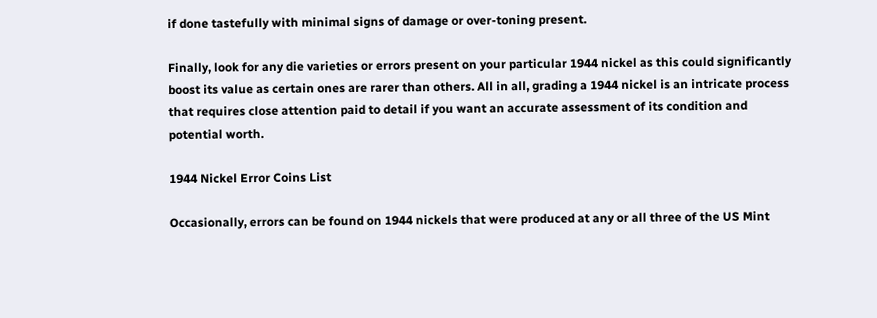if done tastefully with minimal signs of damage or over-toning present.

Finally, look for any die varieties or errors present on your particular 1944 nickel as this could significantly boost its value as certain ones are rarer than others. All in all, grading a 1944 nickel is an intricate process that requires close attention paid to detail if you want an accurate assessment of its condition and potential worth.

1944 Nickel Error Coins List

Occasionally, errors can be found on 1944 nickels that were produced at any or all three of the US Mint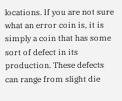locations. If you are not sure what an error coin is, it is simply a coin that has some sort of defect in its production. These defects can range from slight die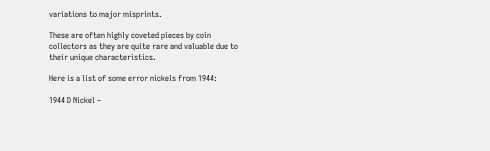variations to major misprints.

These are often highly coveted pieces by coin collectors as they are quite rare and valuable due to their unique characteristics.

Here is a list of some error nickels from 1944:

1944 D Nickel –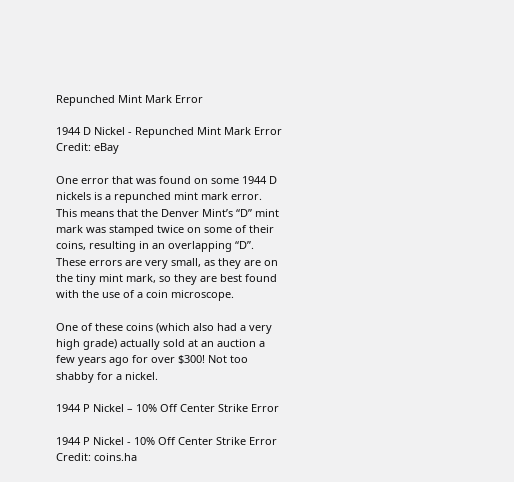Repunched Mint Mark Error

1944 D Nickel - Repunched Mint Mark Error
Credit: eBay

One error that was found on some 1944 D nickels is a repunched mint mark error. This means that the Denver Mint’s “D” mint mark was stamped twice on some of their coins, resulting in an overlapping “D”. These errors are very small, as they are on the tiny mint mark, so they are best found with the use of a coin microscope.

One of these coins (which also had a very high grade) actually sold at an auction a few years ago for over $300! Not too shabby for a nickel.

1944 P Nickel – 10% Off Center Strike Error

1944 P Nickel - 10% Off Center Strike Error
Credit: coins.ha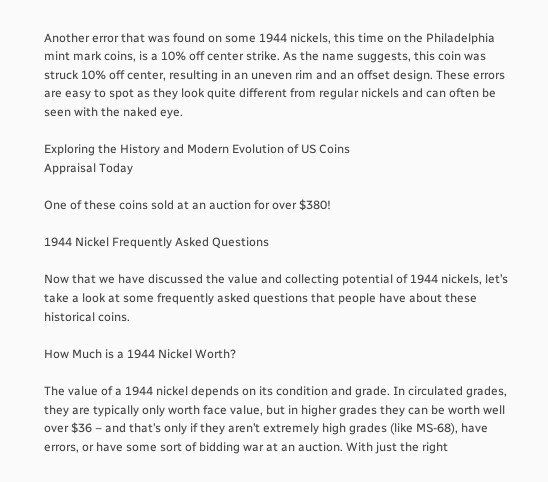Another error that was found on some 1944 nickels, this time on the Philadelphia mint mark coins, is a 10% off center strike. As the name suggests, this coin was struck 10% off center, resulting in an uneven rim and an offset design. These errors are easy to spot as they look quite different from regular nickels and can often be seen with the naked eye.

Exploring the History and Modern Evolution of US Coins
Appraisal Today

One of these coins sold at an auction for over $380!

1944 Nickel Frequently Asked Questions

Now that we have discussed the value and collecting potential of 1944 nickels, let’s take a look at some frequently asked questions that people have about these historical coins.

How Much is a 1944 Nickel Worth?

The value of a 1944 nickel depends on its condition and grade. In circulated grades, they are typically only worth face value, but in higher grades they can be worth well over $36 – and that’s only if they aren’t extremely high grades (like MS-68), have errors, or have some sort of bidding war at an auction. With just the right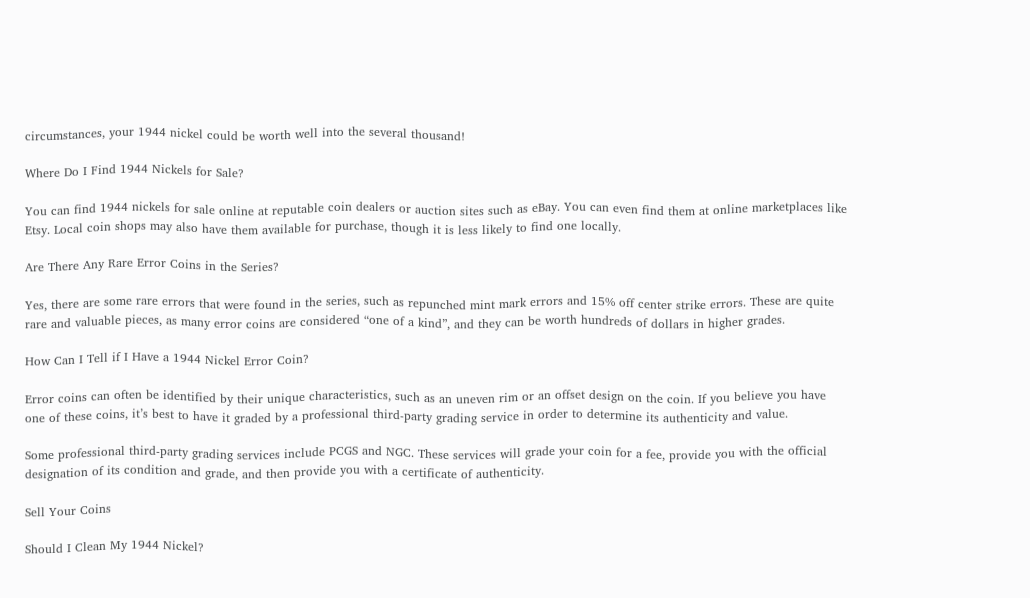circumstances, your 1944 nickel could be worth well into the several thousand!

Where Do I Find 1944 Nickels for Sale?

You can find 1944 nickels for sale online at reputable coin dealers or auction sites such as eBay. You can even find them at online marketplaces like Etsy. Local coin shops may also have them available for purchase, though it is less likely to find one locally.

Are There Any Rare Error Coins in the Series?

Yes, there are some rare errors that were found in the series, such as repunched mint mark errors and 15% off center strike errors. These are quite rare and valuable pieces, as many error coins are considered “one of a kind”, and they can be worth hundreds of dollars in higher grades.

How Can I Tell if I Have a 1944 Nickel Error Coin?

Error coins can often be identified by their unique characteristics, such as an uneven rim or an offset design on the coin. If you believe you have one of these coins, it’s best to have it graded by a professional third-party grading service in order to determine its authenticity and value.

Some professional third-party grading services include PCGS and NGC. These services will grade your coin for a fee, provide you with the official designation of its condition and grade, and then provide you with a certificate of authenticity.

Sell Your Coins

Should I Clean My 1944 Nickel?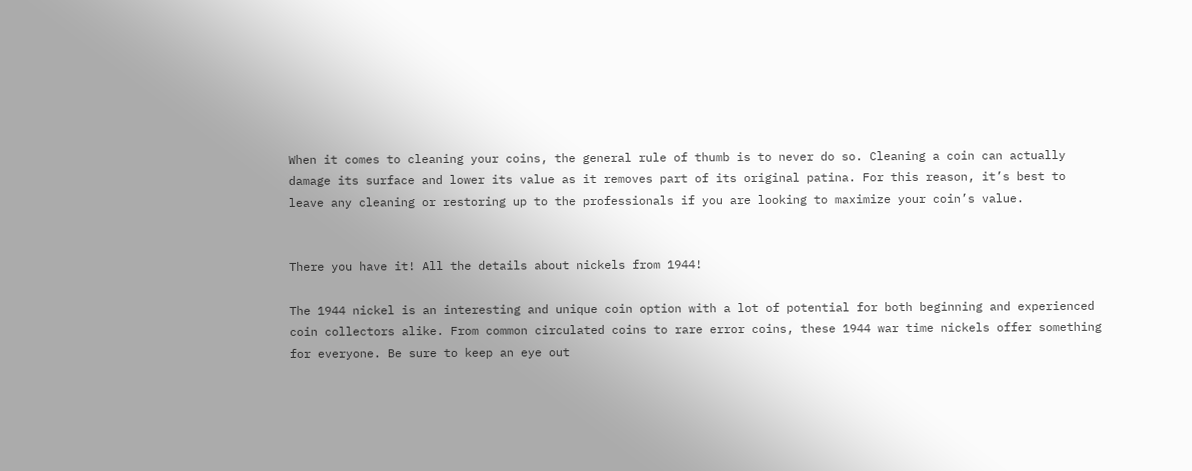When it comes to cleaning your coins, the general rule of thumb is to never do so. Cleaning a coin can actually damage its surface and lower its value as it removes part of its original patina. For this reason, it’s best to leave any cleaning or restoring up to the professionals if you are looking to maximize your coin’s value.


There you have it! All the details about nickels from 1944!

The 1944 nickel is an interesting and unique coin option with a lot of potential for both beginning and experienced coin collectors alike. From common circulated coins to rare error coins, these 1944 war time nickels offer something for everyone. Be sure to keep an eye out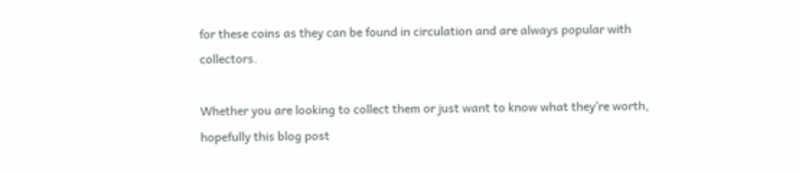for these coins as they can be found in circulation and are always popular with collectors.

Whether you are looking to collect them or just want to know what they’re worth, hopefully this blog post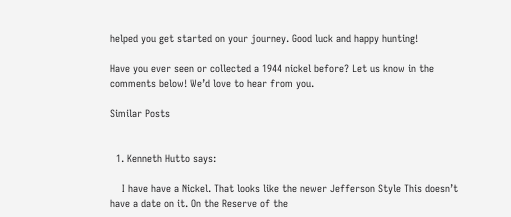helped you get started on your journey. Good luck and happy hunting!

Have you ever seen or collected a 1944 nickel before? Let us know in the comments below! We’d love to hear from you.

Similar Posts


  1. Kenneth Hutto says:

    I have have a Nickel. That looks like the newer Jefferson Style This doesn’t have a date on it. On the Reserve of the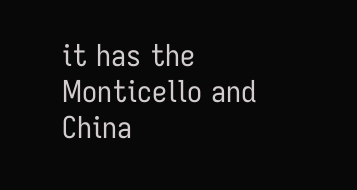it has the Monticello and China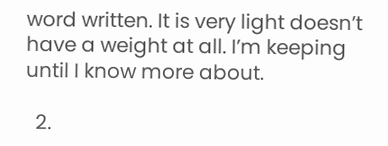word written. It is very light doesn’t have a weight at all. I’m keeping until I know more about.

  2.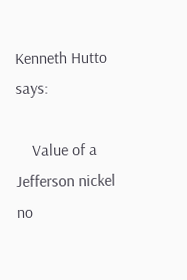Kenneth Hutto says:

    Value of a Jefferson nickel no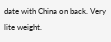date with China on back. Very lite weight.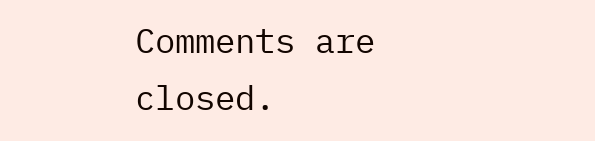Comments are closed.